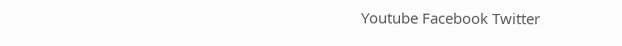Youtube Facebook Twitter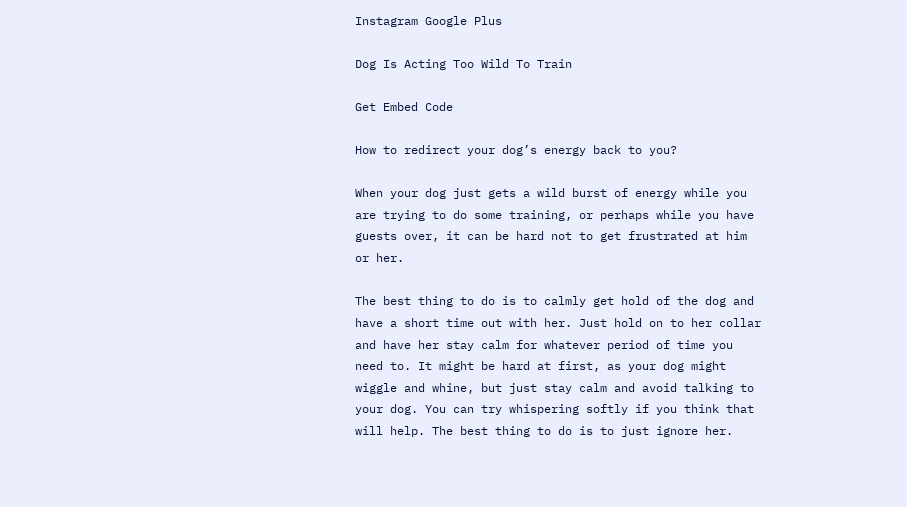Instagram Google Plus

Dog Is Acting Too Wild To Train

Get Embed Code

How to redirect your dog’s energy back to you?

When your dog just gets a wild burst of energy while you are trying to do some training, or perhaps while you have guests over, it can be hard not to get frustrated at him or her.

The best thing to do is to calmly get hold of the dog and have a short time out with her. Just hold on to her collar and have her stay calm for whatever period of time you need to. It might be hard at first, as your dog might wiggle and whine, but just stay calm and avoid talking to your dog. You can try whispering softly if you think that will help. The best thing to do is to just ignore her.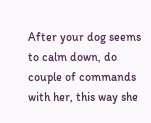After your dog seems to calm down, do couple of commands with her, this way she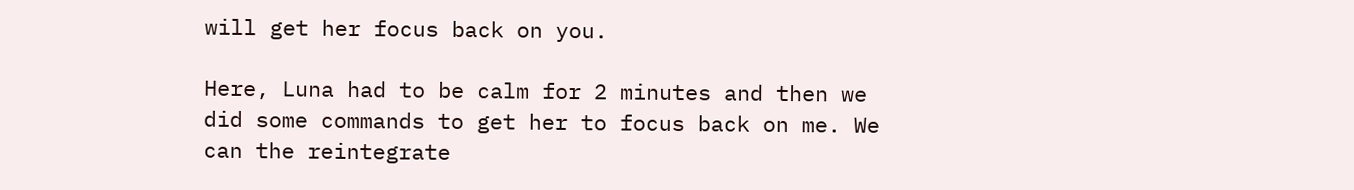will get her focus back on you.

Here, Luna had to be calm for 2 minutes and then we did some commands to get her to focus back on me. We can the reintegrate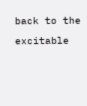back to the excitable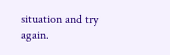situation and try again.